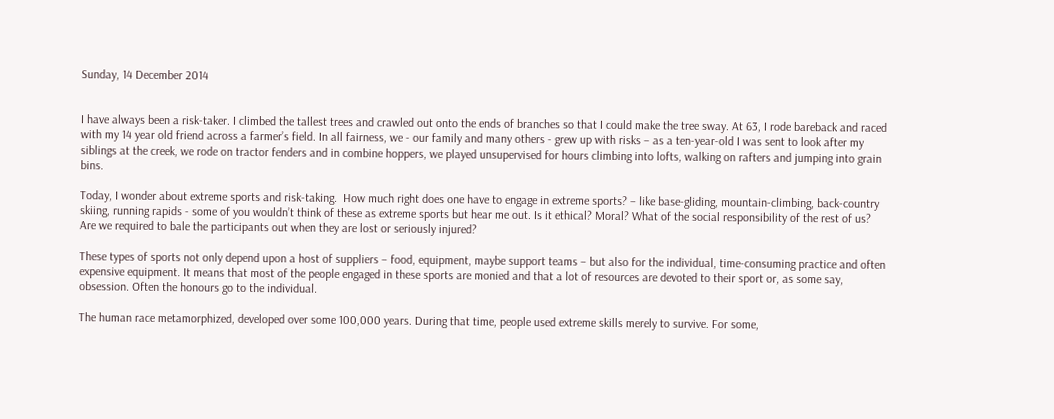Sunday, 14 December 2014


I have always been a risk-taker. I climbed the tallest trees and crawled out onto the ends of branches so that I could make the tree sway. At 63, I rode bareback and raced with my 14 year old friend across a farmer’s field. In all fairness, we - our family and many others - grew up with risks – as a ten-year-old I was sent to look after my siblings at the creek, we rode on tractor fenders and in combine hoppers, we played unsupervised for hours climbing into lofts, walking on rafters and jumping into grain bins.

Today, I wonder about extreme sports and risk-taking.  How much right does one have to engage in extreme sports? – like base-gliding, mountain-climbing, back-country skiing, running rapids - some of you wouldn’t think of these as extreme sports but hear me out. Is it ethical? Moral? What of the social responsibility of the rest of us? Are we required to bale the participants out when they are lost or seriously injured?

These types of sports not only depend upon a host of suppliers – food, equipment, maybe support teams – but also for the individual, time-consuming practice and often expensive equipment. It means that most of the people engaged in these sports are monied and that a lot of resources are devoted to their sport or, as some say, obsession. Often the honours go to the individual.

The human race metamorphized, developed over some 100,000 years. During that time, people used extreme skills merely to survive. For some,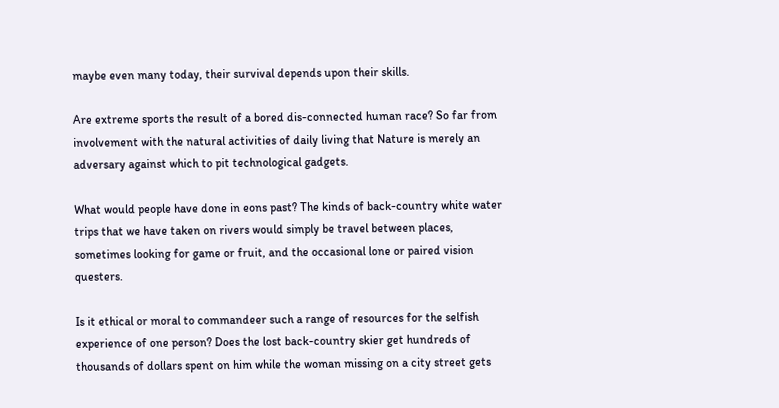maybe even many today, their survival depends upon their skills.

Are extreme sports the result of a bored dis-connected human race? So far from involvement with the natural activities of daily living that Nature is merely an adversary against which to pit technological gadgets.

What would people have done in eons past? The kinds of back-country white water trips that we have taken on rivers would simply be travel between places, sometimes looking for game or fruit, and the occasional lone or paired vision questers.

Is it ethical or moral to commandeer such a range of resources for the selfish experience of one person? Does the lost back-country skier get hundreds of thousands of dollars spent on him while the woman missing on a city street gets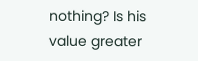nothing? Is his value greater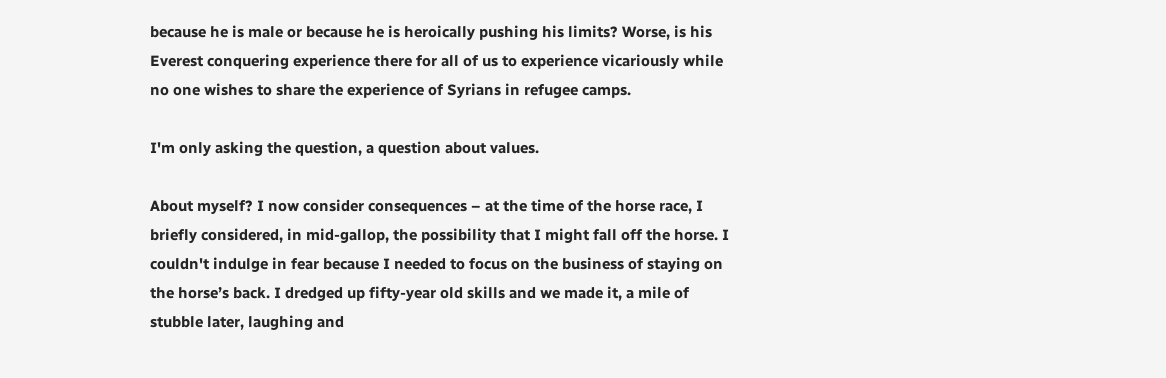because he is male or because he is heroically pushing his limits? Worse, is his Everest conquering experience there for all of us to experience vicariously while no one wishes to share the experience of Syrians in refugee camps.

I'm only asking the question, a question about values.

About myself? I now consider consequences – at the time of the horse race, I briefly considered, in mid-gallop, the possibility that I might fall off the horse. I couldn't indulge in fear because I needed to focus on the business of staying on the horse’s back. I dredged up fifty-year old skills and we made it, a mile of stubble later, laughing and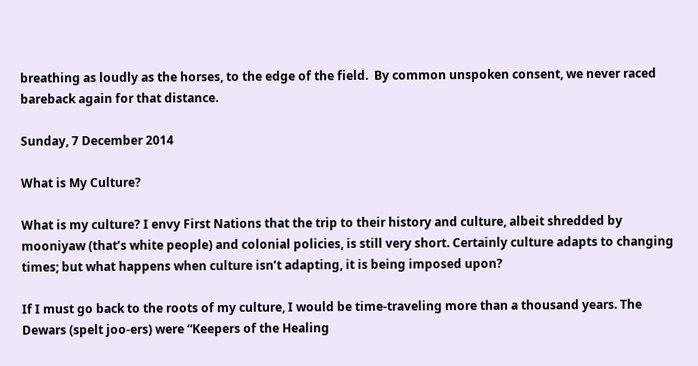breathing as loudly as the horses, to the edge of the field.  By common unspoken consent, we never raced bareback again for that distance.

Sunday, 7 December 2014

What is My Culture?

What is my culture? I envy First Nations that the trip to their history and culture, albeit shredded by mooniyaw (that’s white people) and colonial policies, is still very short. Certainly culture adapts to changing times; but what happens when culture isn’t adapting, it is being imposed upon?

If I must go back to the roots of my culture, I would be time-traveling more than a thousand years. The Dewars (spelt joo-ers) were “Keepers of the Healing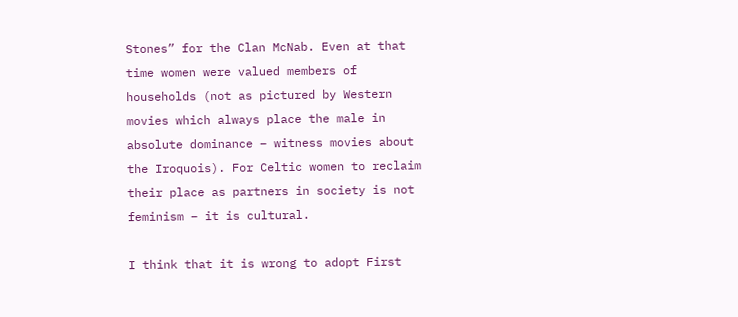Stones” for the Clan McNab. Even at that time women were valued members of households (not as pictured by Western movies which always place the male in absolute dominance – witness movies about the Iroquois). For Celtic women to reclaim their place as partners in society is not feminism – it is cultural.

I think that it is wrong to adopt First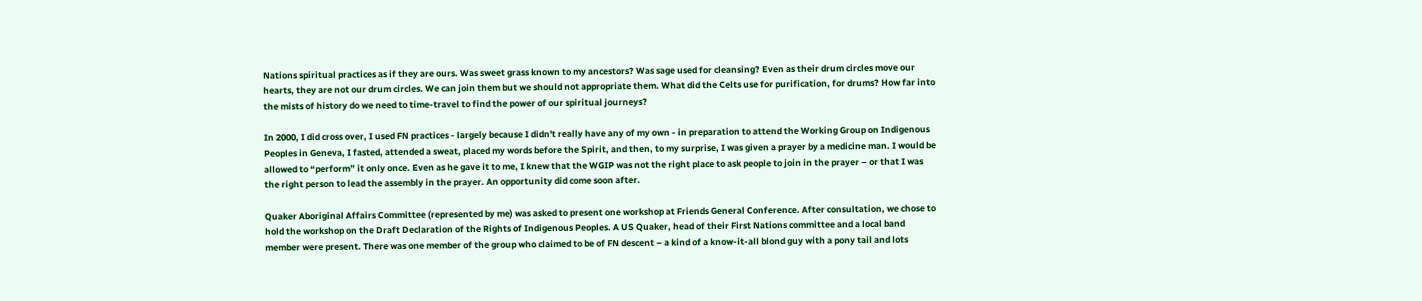Nations spiritual practices as if they are ours. Was sweet grass known to my ancestors? Was sage used for cleansing? Even as their drum circles move our hearts, they are not our drum circles. We can join them but we should not appropriate them. What did the Celts use for purification, for drums? How far into the mists of history do we need to time-travel to find the power of our spiritual journeys?

In 2000, I did cross over, I used FN practices - largely because I didn't really have any of my own - in preparation to attend the Working Group on Indigenous Peoples in Geneva, I fasted, attended a sweat, placed my words before the Spirit, and then, to my surprise, I was given a prayer by a medicine man. I would be allowed to “perform” it only once. Even as he gave it to me, I knew that the WGIP was not the right place to ask people to join in the prayer – or that I was the right person to lead the assembly in the prayer. An opportunity did come soon after.

Quaker Aboriginal Affairs Committee (represented by me) was asked to present one workshop at Friends General Conference. After consultation, we chose to hold the workshop on the Draft Declaration of the Rights of Indigenous Peoples. A US Quaker, head of their First Nations committee and a local band member were present. There was one member of the group who claimed to be of FN descent – a kind of a know-it-all blond guy with a pony tail and lots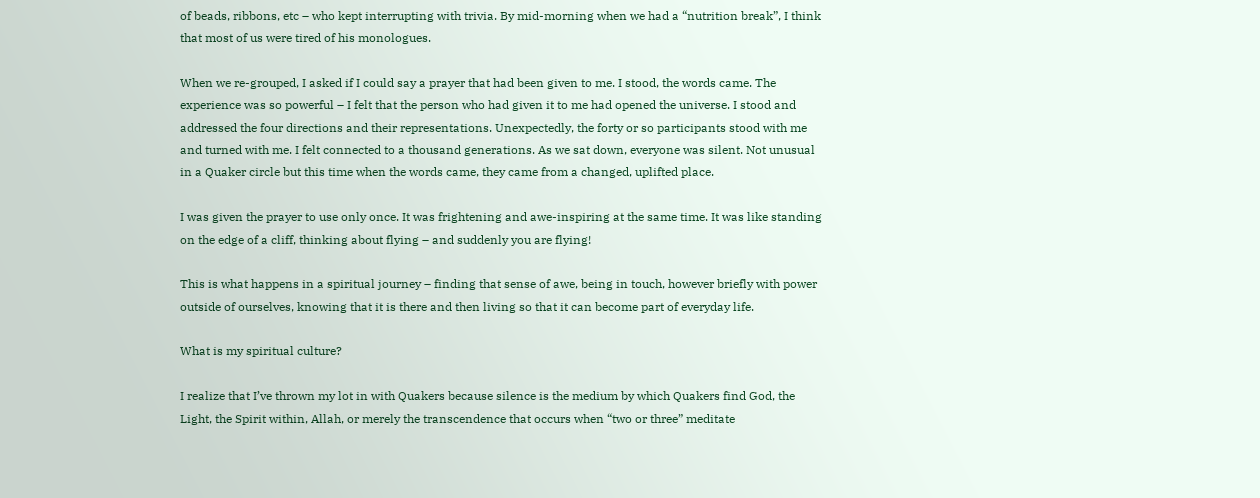of beads, ribbons, etc – who kept interrupting with trivia. By mid-morning when we had a “nutrition break”, I think that most of us were tired of his monologues.

When we re-grouped, I asked if I could say a prayer that had been given to me. I stood, the words came. The experience was so powerful – I felt that the person who had given it to me had opened the universe. I stood and addressed the four directions and their representations. Unexpectedly, the forty or so participants stood with me and turned with me. I felt connected to a thousand generations. As we sat down, everyone was silent. Not unusual in a Quaker circle but this time when the words came, they came from a changed, uplifted place.

I was given the prayer to use only once. It was frightening and awe-inspiring at the same time. It was like standing on the edge of a cliff, thinking about flying – and suddenly you are flying!

This is what happens in a spiritual journey – finding that sense of awe, being in touch, however briefly with power outside of ourselves, knowing that it is there and then living so that it can become part of everyday life.

What is my spiritual culture?

I realize that I’ve thrown my lot in with Quakers because silence is the medium by which Quakers find God, the Light, the Spirit within, Allah, or merely the transcendence that occurs when “two or three” meditate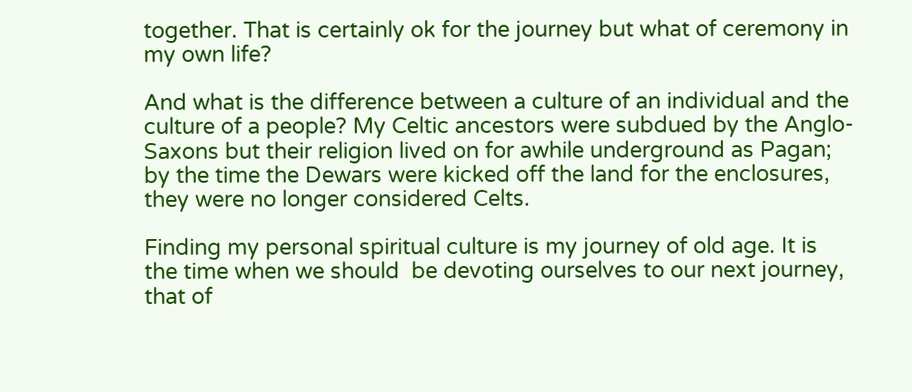together. That is certainly ok for the journey but what of ceremony in my own life?

And what is the difference between a culture of an individual and the culture of a people? My Celtic ancestors were subdued by the Anglo-Saxons but their religion lived on for awhile underground as Pagan; by the time the Dewars were kicked off the land for the enclosures, they were no longer considered Celts.

Finding my personal spiritual culture is my journey of old age. It is the time when we should  be devoting ourselves to our next journey, that of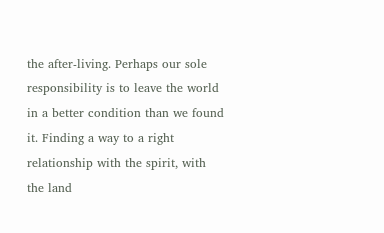the after-living. Perhaps our sole responsibility is to leave the world in a better condition than we found it. Finding a way to a right relationship with the spirit, with the land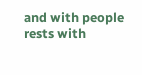and with people rests with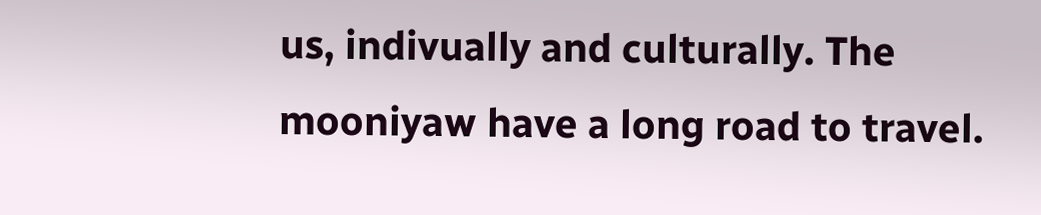us, indivually and culturally. The mooniyaw have a long road to travel.